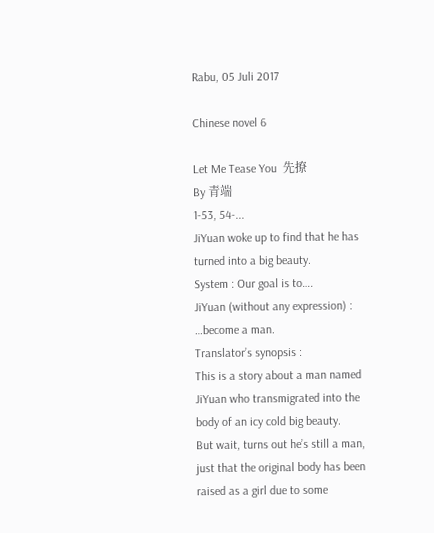Rabu, 05 Juli 2017

Chinese novel 6

Let Me Tease You  先撩
By 青端
1-53, 54-...
JiYuan woke up to find that he has turned into a big beauty.
System : Our goal is to….
JiYuan (without any expression) : …become a man.
Translator’s synopsis :
This is a story about a man named JiYuan who transmigrated into the body of an icy cold big beauty.
But wait, turns out he’s still a man, just that the original body has been raised as a girl due to some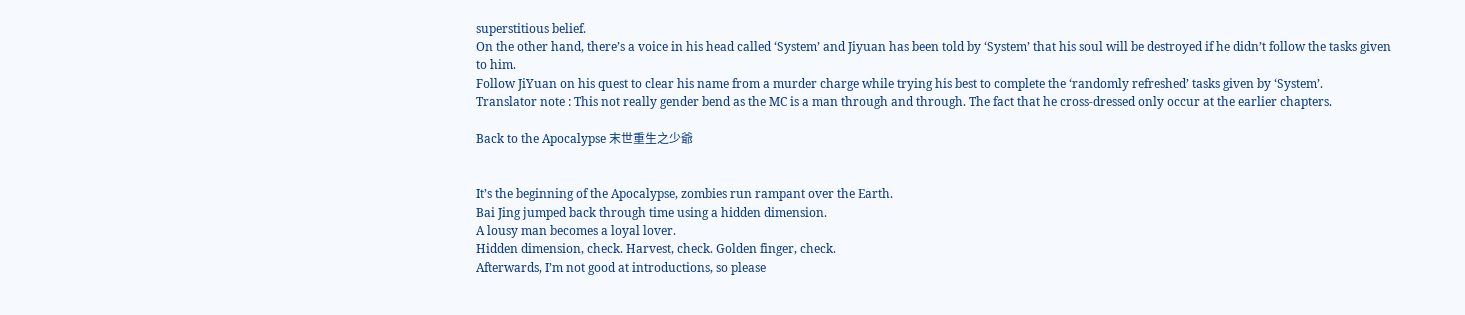superstitious belief.
On the other hand, there’s a voice in his head called ‘System’ and Jiyuan has been told by ‘System’ that his soul will be destroyed if he didn’t follow the tasks given to him.
Follow JiYuan on his quest to clear his name from a murder charge while trying his best to complete the ‘randomly refreshed’ tasks given by ‘System’.
Translator note : This not really gender bend as the MC is a man through and through. The fact that he cross-dressed only occur at the earlier chapters.

Back to the Apocalypse 末世重生之少爺


It’s the beginning of the Apocalypse, zombies run rampant over the Earth.
Bai Jing jumped back through time using a hidden dimension.
A lousy man becomes a loyal lover.
Hidden dimension, check. Harvest, check. Golden finger, check.
Afterwards, I’m not good at introductions, so please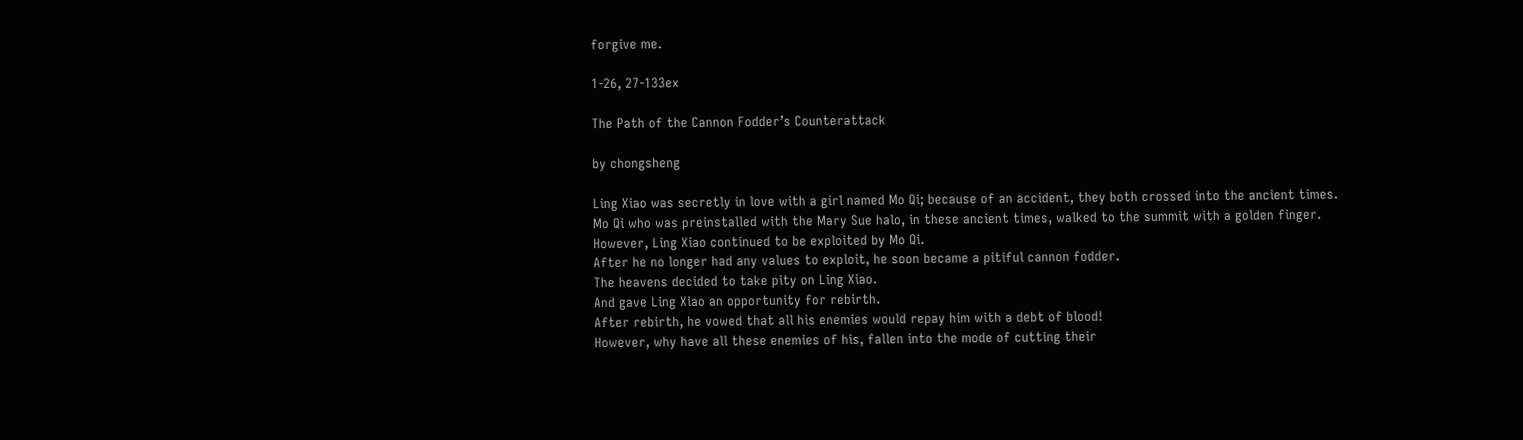forgive me.

1-26, 27-133ex

The Path of the Cannon Fodder’s Counterattack

by chongsheng

Ling Xiao was secretly in love with a girl named Mo Qi; because of an accident, they both crossed into the ancient times.
Mo Qi who was preinstalled with the Mary Sue halo, in these ancient times, walked to the summit with a golden finger.
However, Ling Xiao continued to be exploited by Mo Qi.
After he no longer had any values to exploit, he soon became a pitiful cannon fodder.
The heavens decided to take pity on Ling Xiao.
And gave Ling Xiao an opportunity for rebirth.
After rebirth, he vowed that all his enemies would repay him with a debt of blood!
However, why have all these enemies of his, fallen into the mode of cutting their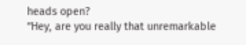heads open?
“Hey, are you really that unremarkable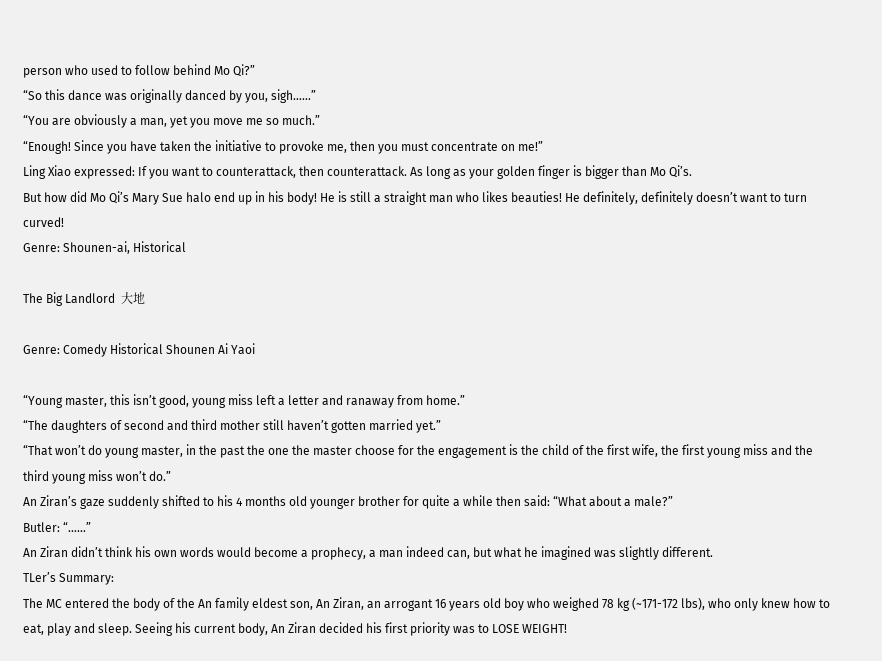person who used to follow behind Mo Qi?”
“So this dance was originally danced by you, sigh……”
“You are obviously a man, yet you move me so much.”
“Enough! Since you have taken the initiative to provoke me, then you must concentrate on me!”
Ling Xiao expressed: If you want to counterattack, then counterattack. As long as your golden finger is bigger than Mo Qi’s.
But how did Mo Qi’s Mary Sue halo end up in his body! He is still a straight man who likes beauties! He definitely, definitely doesn’t want to turn curved!
Genre: Shounen-ai, Historical

The Big Landlord  大地

Genre: Comedy Historical Shounen Ai Yaoi

“Young master, this isn’t good, young miss left a letter and ranaway from home.”
“The daughters of second and third mother still haven’t gotten married yet.”
“That won’t do young master, in the past the one the master choose for the engagement is the child of the first wife, the first young miss and the third young miss won’t do.”
An Ziran’s gaze suddenly shifted to his 4 months old younger brother for quite a while then said: “What about a male?”
Butler: “……”
An Ziran didn’t think his own words would become a prophecy, a man indeed can, but what he imagined was slightly different.
TLer’s Summary:
The MC entered the body of the An family eldest son, An Ziran, an arrogant 16 years old boy who weighed 78 kg (~171-172 lbs), who only knew how to eat, play and sleep. Seeing his current body, An Ziran decided his first priority was to LOSE WEIGHT!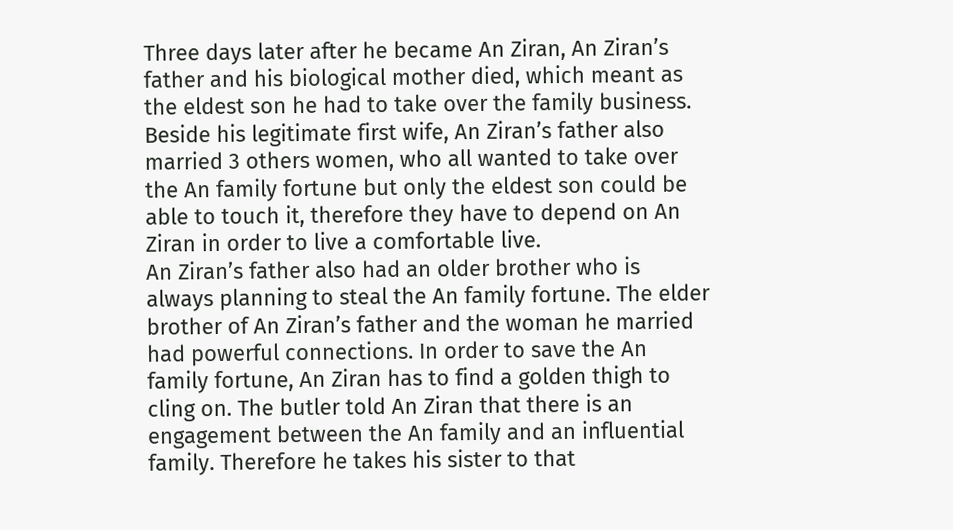Three days later after he became An Ziran, An Ziran’s father and his biological mother died, which meant as the eldest son he had to take over the family business.
Beside his legitimate first wife, An Ziran’s father also married 3 others women, who all wanted to take over the An family fortune but only the eldest son could be able to touch it, therefore they have to depend on An Ziran in order to live a comfortable live.
An Ziran’s father also had an older brother who is always planning to steal the An family fortune. The elder brother of An Ziran’s father and the woman he married had powerful connections. In order to save the An family fortune, An Ziran has to find a golden thigh to cling on. The butler told An Ziran that there is an engagement between the An family and an influential family. Therefore he takes his sister to that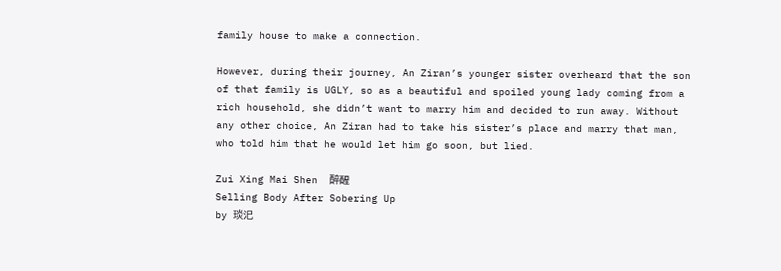family house to make a connection.

However, during their journey, An Ziran’s younger sister overheard that the son of that family is UGLY, so as a beautiful and spoiled young lady coming from a rich household, she didn’t want to marry him and decided to run away. Without any other choice, An Ziran had to take his sister’s place and marry that man, who told him that he would let him go soon, but lied.

Zui Xing Mai Shen  醉醒
Selling Body After Sobering Up
by 琰汜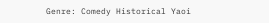Genre: Comedy Historical Yaoi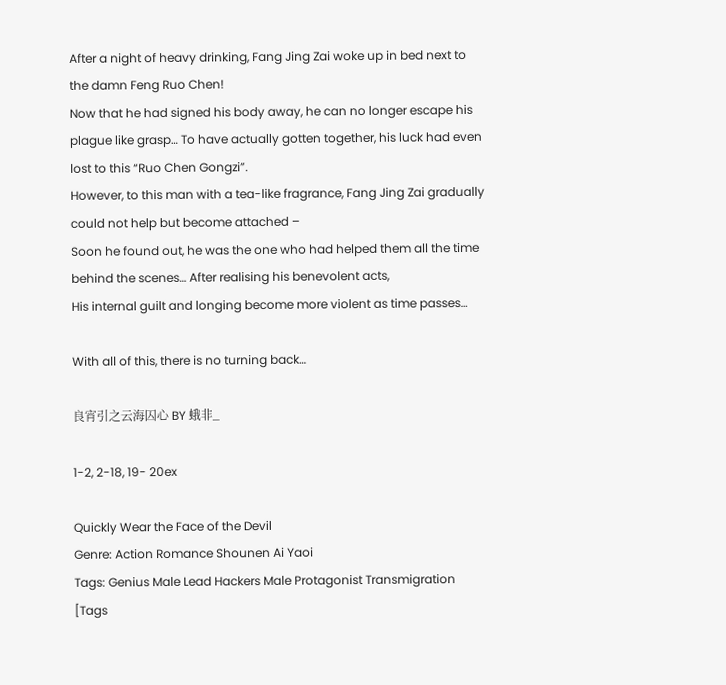After a night of heavy drinking, Fang Jing Zai woke up in bed next to the damn Feng Ruo Chen!
Now that he had signed his body away, he can no longer escape his plague like grasp… To have actually gotten together, his luck had even lost to this “Ruo Chen Gongzi”.
However, to this man with a tea-like fragrance, Fang Jing Zai gradually could not help but become attached –
Soon he found out, he was the one who had helped them all the time behind the scenes… After realising his benevolent acts,
His internal guilt and longing become more violent as time passes…

With all of this, there is no turning back…

良宵引之云海囚心 BY 蛾非_

1-2, 2-18, 19- 20ex

Quickly Wear the Face of the Devil
Genre: Action Romance Shounen Ai Yaoi
Tags: Genius Male Lead Hackers Male Protagonist Transmigration
[Tags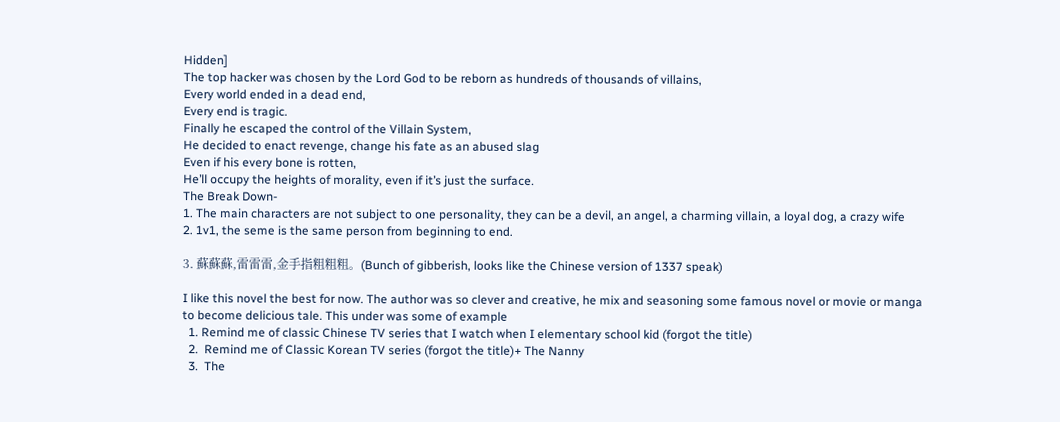Hidden]
The top hacker was chosen by the Lord God to be reborn as hundreds of thousands of villains,
Every world ended in a dead end,
Every end is tragic.
Finally he escaped the control of the Villain System,
He decided to enact revenge, change his fate as an abused slag
Even if his every bone is rotten,
He’ll occupy the heights of morality, even if it’s just the surface.
The Break Down-
1. The main characters are not subject to one personality, they can be a devil, an angel, a charming villain, a loyal dog, a crazy wife
2. 1v1, the seme is the same person from beginning to end.

3. 蘇蘇蘇,雷雷雷,金手指粗粗粗。(Bunch of gibberish, looks like the Chinese version of 1337 speak)

I like this novel the best for now. The author was so clever and creative, he mix and seasoning some famous novel or movie or manga to become delicious tale. This under was some of example
  1. Remind me of classic Chinese TV series that I watch when I elementary school kid (forgot the title)
  2.  Remind me of Classic Korean TV series (forgot the title)+ The Nanny
  3.  The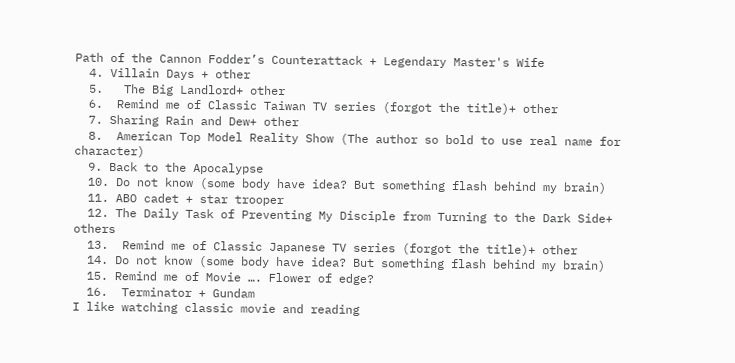Path of the Cannon Fodder’s Counterattack + Legendary Master's Wife
  4. Villain Days + other
  5.   The Big Landlord+ other
  6.  Remind me of Classic Taiwan TV series (forgot the title)+ other
  7. Sharing Rain and Dew+ other
  8.  American Top Model Reality Show (The author so bold to use real name for character)
  9. Back to the Apocalypse
  10. Do not know (some body have idea? But something flash behind my brain)
  11. ABO cadet + star trooper
  12. The Daily Task of Preventing My Disciple from Turning to the Dark Side+ others
  13.  Remind me of Classic Japanese TV series (forgot the title)+ other
  14. Do not know (some body have idea? But something flash behind my brain)
  15. Remind me of Movie …. Flower of edge?
  16.  Terminator + Gundam
I like watching classic movie and reading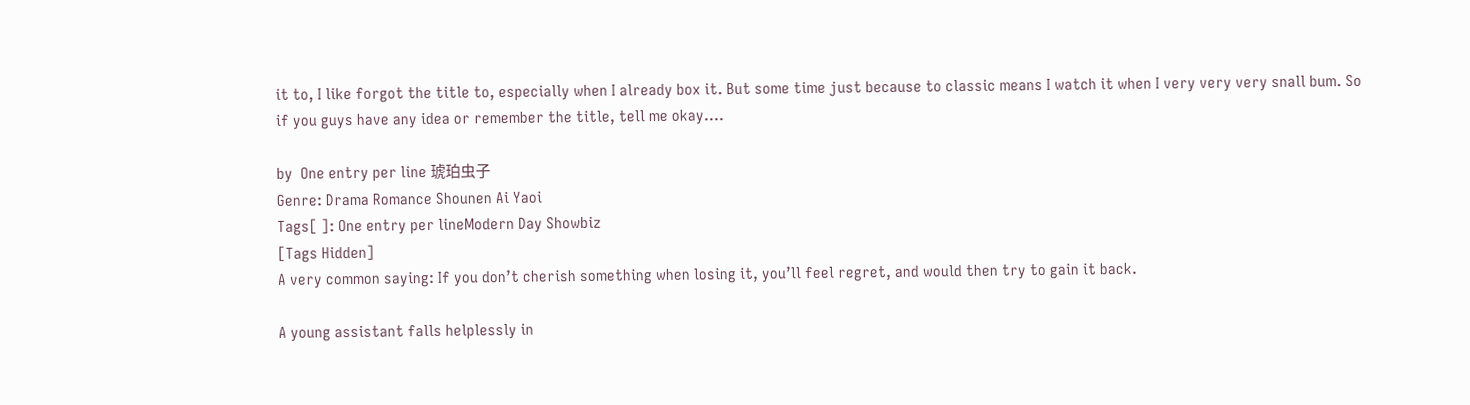it to, I like forgot the title to, especially when I already box it. But some time just because to classic means I watch it when I very very very snall bum. So if you guys have any idea or remember the title, tell me okay….

by  One entry per line 琥珀虫子
Genre: Drama Romance Shounen Ai Yaoi
Tags[ ]: One entry per lineModern Day Showbiz
[Tags Hidden]
A very common saying: If you don’t cherish something when losing it, you’ll feel regret, and would then try to gain it back.

A young assistant falls helplessly in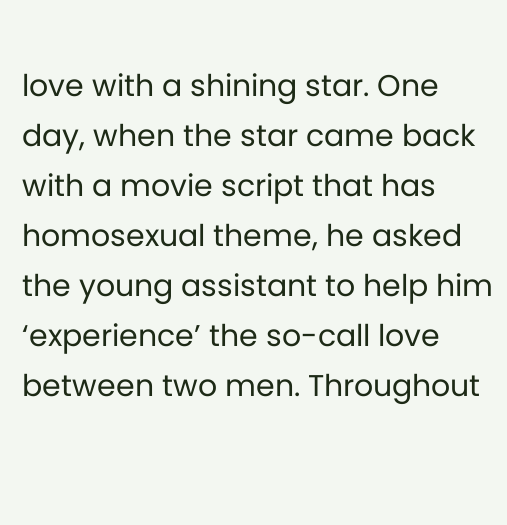love with a shining star. One day, when the star came back with a movie script that has homosexual theme, he asked the young assistant to help him ‘experience’ the so-call love between two men. Throughout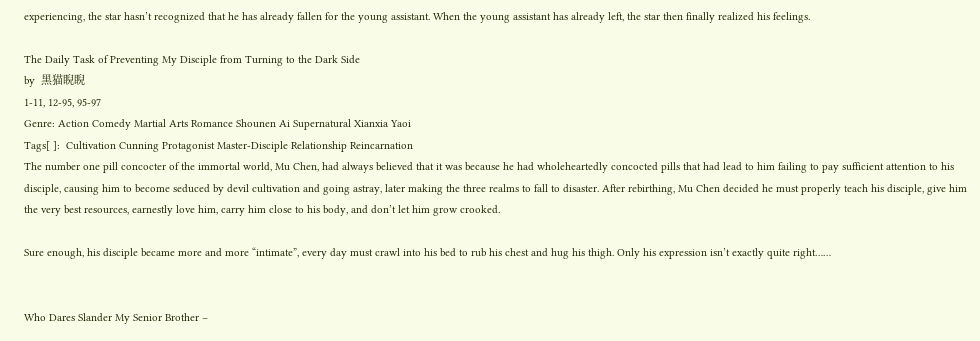experiencing, the star hasn’t recognized that he has already fallen for the young assistant. When the young assistant has already left, the star then finally realized his feelings.

The Daily Task of Preventing My Disciple from Turning to the Dark Side
by  黑猫睨睨
1-11, 12-95, 95-97
Genre: Action Comedy Martial Arts Romance Shounen Ai Supernatural Xianxia Yaoi
Tags[ ]:  Cultivation Cunning Protagonist Master-Disciple Relationship Reincarnation
The number one pill concocter of the immortal world, Mu Chen, had always believed that it was because he had wholeheartedly concocted pills that had lead to him failing to pay sufficient attention to his disciple, causing him to become seduced by devil cultivation and going astray, later making the three realms to fall to disaster. After rebirthing, Mu Chen decided he must properly teach his disciple, give him the very best resources, earnestly love him, carry him close to his body, and don’t let him grow crooked.

Sure enough, his disciple became more and more “intimate”, every day must crawl into his bed to rub his chest and hug his thigh. Only his expression isn’t exactly quite right……


Who Dares Slander My Senior Brother –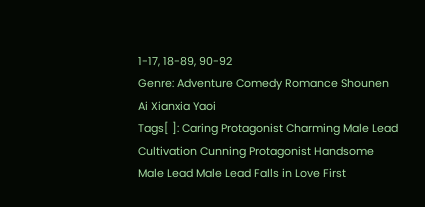1-17, 18-89, 90-92
Genre: Adventure Comedy Romance Shounen Ai Xianxia Yaoi
Tags[ ]: Caring Protagonist Charming Male Lead Cultivation Cunning Protagonist Handsome Male Lead Male Lead Falls in Love First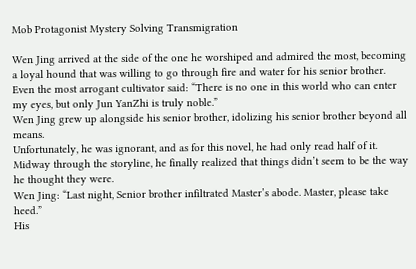Mob Protagonist Mystery Solving Transmigration

Wen Jing arrived at the side of the one he worshiped and admired the most, becoming a loyal hound that was willing to go through fire and water for his senior brother.
Even the most arrogant cultivator said: “There is no one in this world who can enter my eyes, but only Jun YanZhi is truly noble.”
Wen Jing grew up alongside his senior brother, idolizing his senior brother beyond all means.
Unfortunately, he was ignorant, and as for this novel, he had only read half of it.
Midway through the storyline, he finally realized that things didn’t seem to be the way he thought they were.
Wen Jing: “Last night, Senior brother infiltrated Master’s abode. Master, please take heed.”
His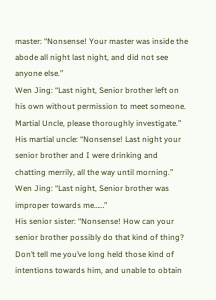master: “Nonsense! Your master was inside the abode all night last night, and did not see anyone else.”
Wen Jing: “Last night, Senior brother left on his own without permission to meet someone. Martial Uncle, please thoroughly investigate.”
His martial uncle: “Nonsense! Last night your senior brother and I were drinking and chatting merrily, all the way until morning.”
Wen Jing: “Last night, Senior brother was improper towards me……”
His senior sister: “Nonsense! How can your senior brother possibly do that kind of thing? Don’t tell me you’ve long held those kind of intentions towards him, and unable to obtain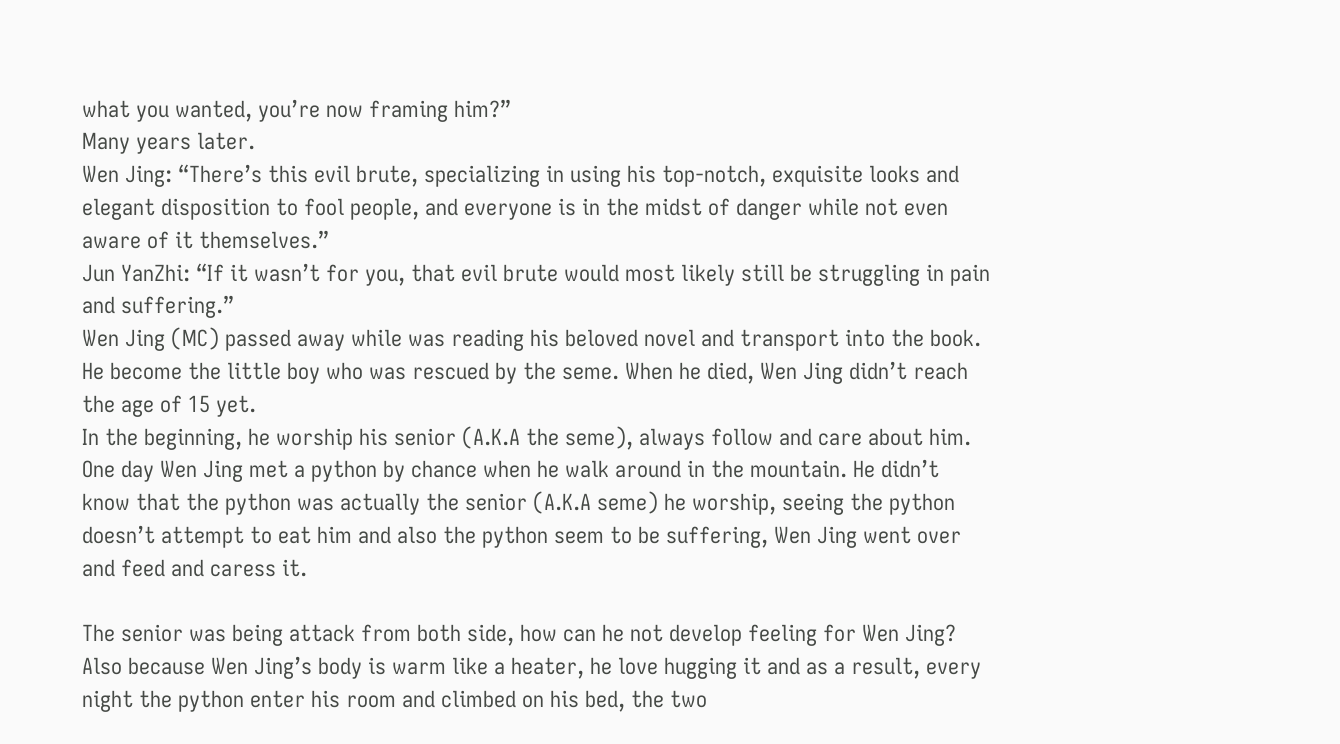what you wanted, you’re now framing him?”
Many years later.
Wen Jing: “There’s this evil brute, specializing in using his top-notch, exquisite looks and elegant disposition to fool people, and everyone is in the midst of danger while not even aware of it themselves.”
Jun YanZhi: “If it wasn’t for you, that evil brute would most likely still be struggling in pain and suffering.”
Wen Jing (MC) passed away while was reading his beloved novel and transport into the book. He become the little boy who was rescued by the seme. When he died, Wen Jing didn’t reach the age of 15 yet.
In the beginning, he worship his senior (A.K.A the seme), always follow and care about him.
One day Wen Jing met a python by chance when he walk around in the mountain. He didn’t know that the python was actually the senior (A.K.A seme) he worship, seeing the python doesn’t attempt to eat him and also the python seem to be suffering, Wen Jing went over and feed and caress it.

The senior was being attack from both side, how can he not develop feeling for Wen Jing? Also because Wen Jing’s body is warm like a heater, he love hugging it and as a result, every night the python enter his room and climbed on his bed, the two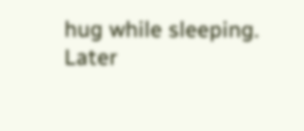hug while sleeping.
Later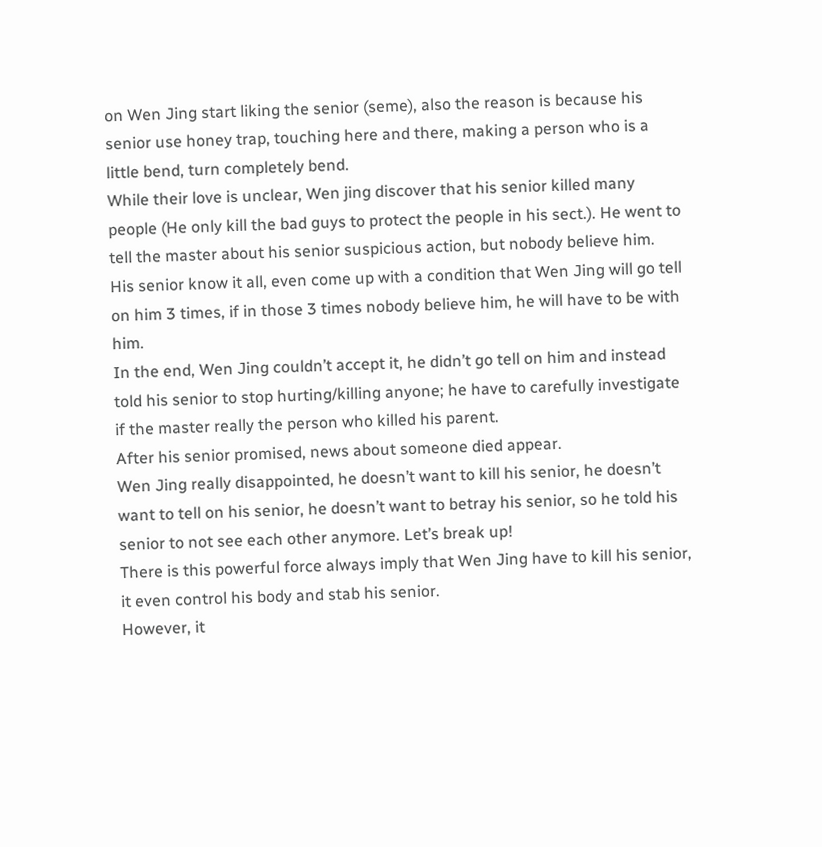on Wen Jing start liking the senior (seme), also the reason is because his senior use honey trap, touching here and there, making a person who is a little bend, turn completely bend.
While their love is unclear, Wen jing discover that his senior killed many people (He only kill the bad guys to protect the people in his sect.). He went to tell the master about his senior suspicious action, but nobody believe him.
His senior know it all, even come up with a condition that Wen Jing will go tell on him 3 times, if in those 3 times nobody believe him, he will have to be with him.
In the end, Wen Jing couldn’t accept it, he didn’t go tell on him and instead told his senior to stop hurting/killing anyone; he have to carefully investigate if the master really the person who killed his parent.
After his senior promised, news about someone died appear.
Wen Jing really disappointed, he doesn’t want to kill his senior, he doesn’t want to tell on his senior, he doesn’t want to betray his senior, so he told his senior to not see each other anymore. Let’s break up!
There is this powerful force always imply that Wen Jing have to kill his senior, it even control his body and stab his senior.
However, it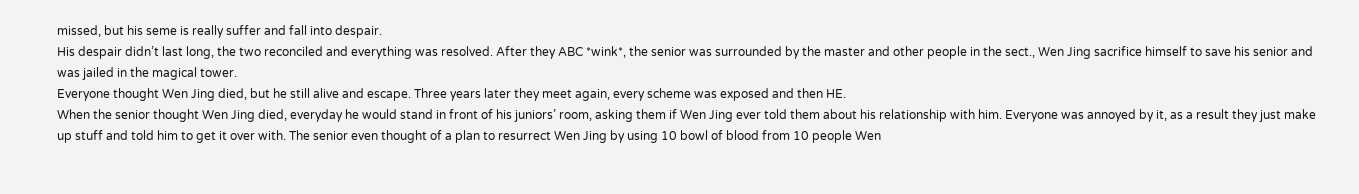missed, but his seme is really suffer and fall into despair.
His despair didn’t last long, the two reconciled and everything was resolved. After they ABC *wink*, the senior was surrounded by the master and other people in the sect., Wen Jing sacrifice himself to save his senior and was jailed in the magical tower.
Everyone thought Wen Jing died, but he still alive and escape. Three years later they meet again, every scheme was exposed and then HE.
When the senior thought Wen Jing died, everyday he would stand in front of his juniors’ room, asking them if Wen Jing ever told them about his relationship with him. Everyone was annoyed by it, as a result they just make up stuff and told him to get it over with. The senior even thought of a plan to resurrect Wen Jing by using 10 bowl of blood from 10 people Wen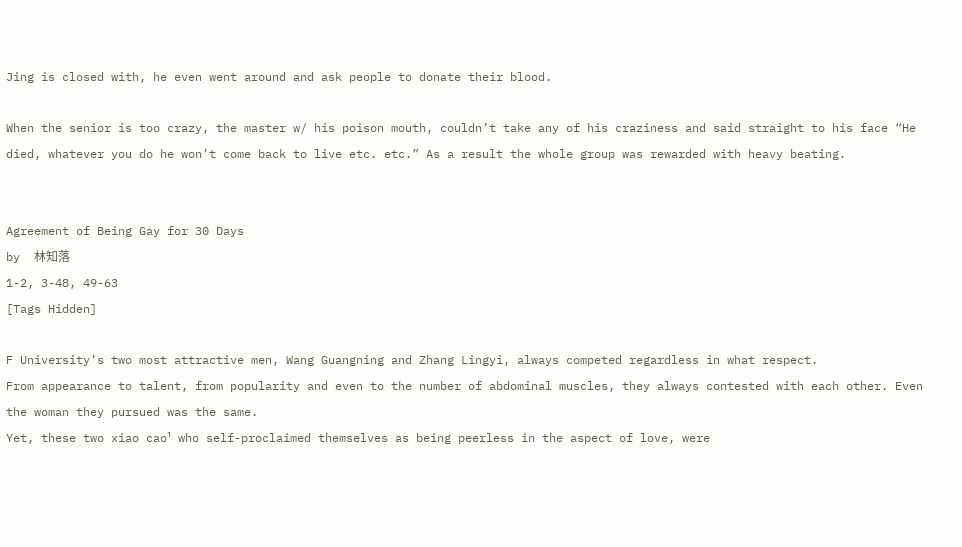Jing is closed with, he even went around and ask people to donate their blood.

When the senior is too crazy, the master w/ his poison mouth, couldn’t take any of his craziness and said straight to his face “He died, whatever you do he won’t come back to live etc. etc.” As a result the whole group was rewarded with heavy beating.


Agreement of Being Gay for 30 Days
by  林知落
1-2, 3-48, 49-63
[Tags Hidden]

F University’s two most attractive men, Wang Guangning and Zhang Lingyi, always competed regardless in what respect.
From appearance to talent, from popularity and even to the number of abdominal muscles, they always contested with each other. Even the woman they pursued was the same.
Yet, these two xiao cao¹ who self-proclaimed themselves as being peerless in the aspect of love, were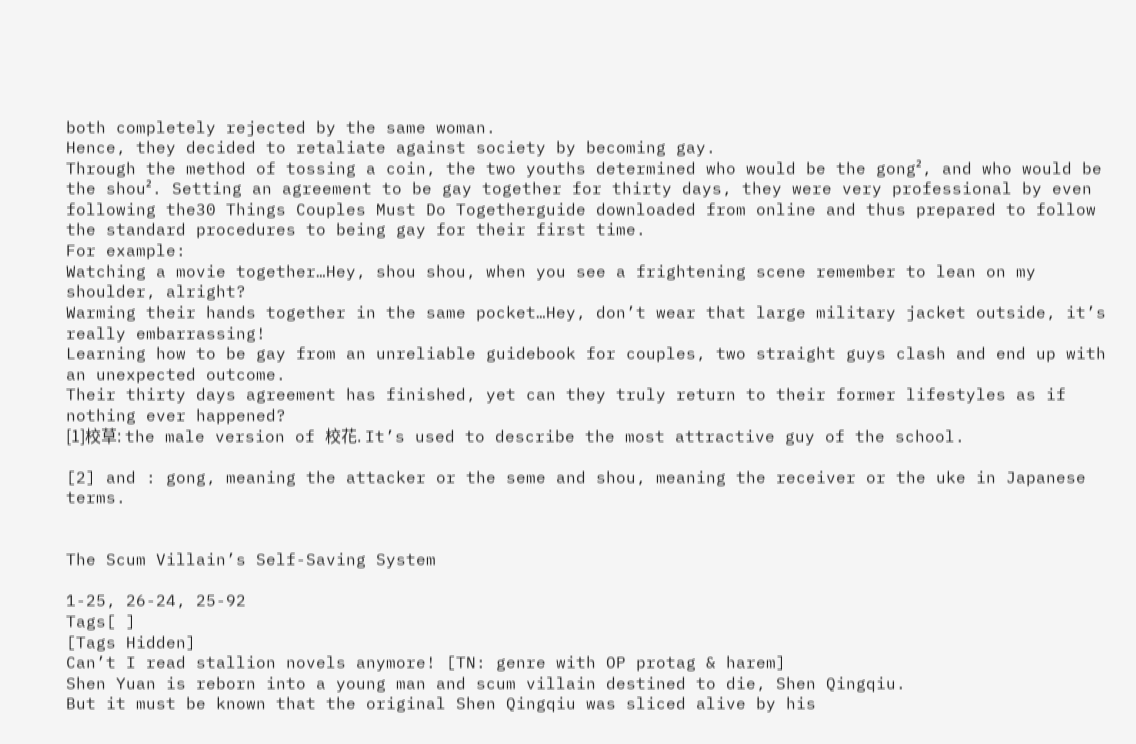both completely rejected by the same woman.
Hence, they decided to retaliate against society by becoming gay.
Through the method of tossing a coin, the two youths determined who would be the gong², and who would be the shou². Setting an agreement to be gay together for thirty days, they were very professional by even following the30 Things Couples Must Do Togetherguide downloaded from online and thus prepared to follow the standard procedures to being gay for their first time.
For example:
Watching a movie together…Hey, shou shou, when you see a frightening scene remember to lean on my shoulder, alright?
Warming their hands together in the same pocket…Hey, don’t wear that large military jacket outside, it’s really embarrassing!
Learning how to be gay from an unreliable guidebook for couples, two straight guys clash and end up with an unexpected outcome.
Their thirty days agreement has finished, yet can they truly return to their former lifestyles as if nothing ever happened?
[1]校草: the male version of 校花. It’s used to describe the most attractive guy of the school.

[2] and : gong, meaning the attacker or the seme and shou, meaning the receiver or the uke in Japanese terms.


The Scum Villain’s Self-Saving System

1-25, 26-24, 25-92
Tags[ ]
[Tags Hidden]
Can’t I read stallion novels anymore! [TN: genre with OP protag & harem]
Shen Yuan is reborn into a young man and scum villain destined to die, Shen Qingqiu.
But it must be known that the original Shen Qingqiu was sliced alive by his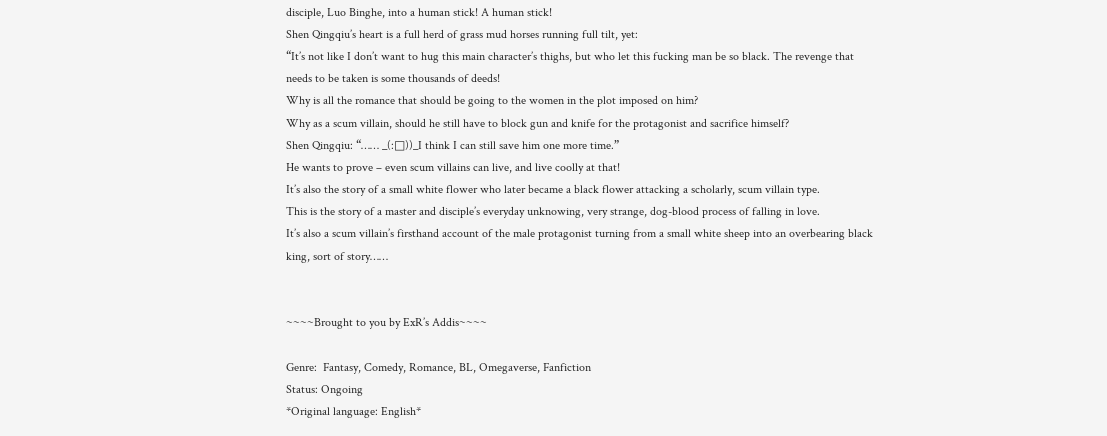disciple, Luo Binghe, into a human stick! A human stick!
Shen Qingqiu’s heart is a full herd of grass mud horses running full tilt, yet:
“It’s not like I don’t want to hug this main character’s thighs, but who let this fucking man be so black. The revenge that needs to be taken is some thousands of deeds!
Why is all the romance that should be going to the women in the plot imposed on him?
Why as a scum villain, should he still have to block gun and knife for the protagonist and sacrifice himself?
Shen Qingqiu: “…… _(:□))_I think I can still save him one more time.”
He wants to prove – even scum villains can live, and live coolly at that!
It’s also the story of a small white flower who later became a black flower attacking a scholarly, scum villain type.
This is the story of a master and disciple’s everyday unknowing, very strange, dog-blood process of falling in love.
It’s also a scum villain’s firsthand account of the male protagonist turning from a small white sheep into an overbearing black king, sort of story……


~~~~Brought to you by ExR’s Addis~~~~

Genre:  Fantasy, Comedy, Romance, BL, Omegaverse, Fanfiction
Status: Ongoing
*Original language: English*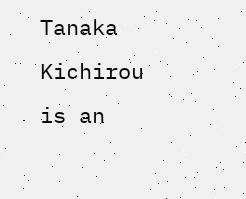Tanaka Kichirou is an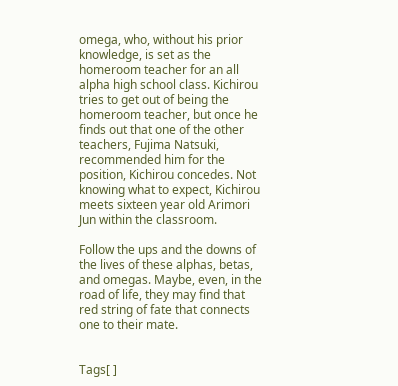omega, who, without his prior knowledge, is set as the homeroom teacher for an all alpha high school class. Kichirou tries to get out of being the homeroom teacher, but once he finds out that one of the other teachers, Fujima Natsuki, recommended him for the position, Kichirou concedes. Not knowing what to expect, Kichirou meets sixteen year old Arimori Jun within the classroom.

Follow the ups and the downs of the lives of these alphas, betas, and omegas. Maybe, even, in the road of life, they may find that red string of fate that connects one to their mate.


Tags[ ]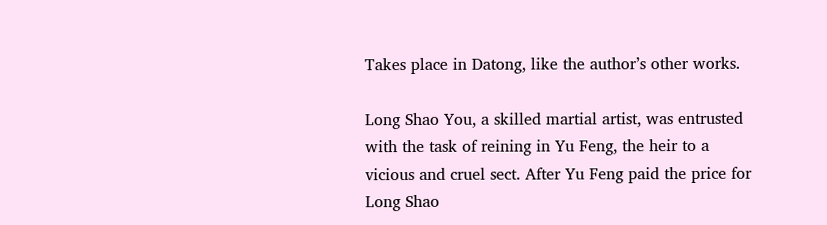Takes place in Datong, like the author’s other works.

Long Shao You, a skilled martial artist, was entrusted with the task of reining in Yu Feng, the heir to a vicious and cruel sect. After Yu Feng paid the price for Long Shao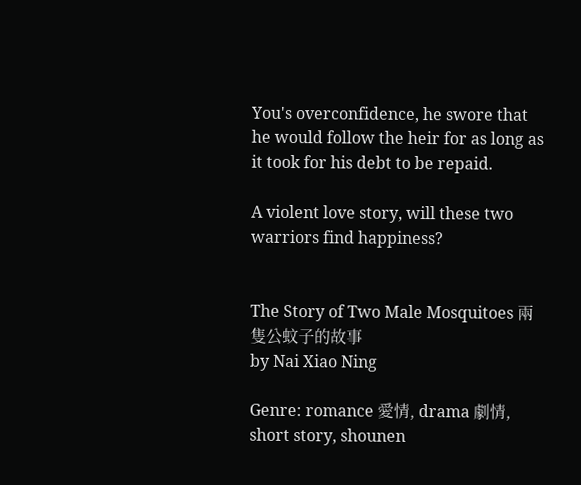You's overconfidence, he swore that he would follow the heir for as long as it took for his debt to be repaid.

A violent love story, will these two warriors find happiness?


The Story of Two Male Mosquitoes 兩隻公蚊子的故事
by Nai Xiao Ning

Genre: romance 愛情, drama 劇情, short story, shounen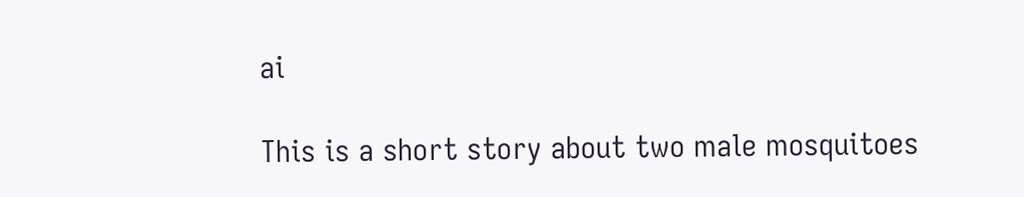ai

This is a short story about two male mosquitoes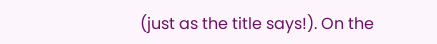(just as the title says!). On the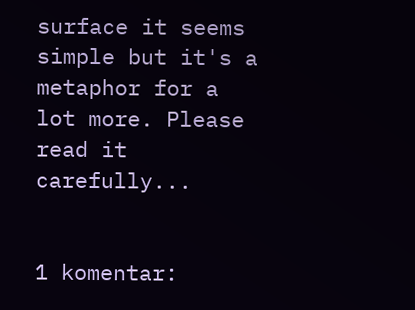surface it seems simple but it's a metaphor for a lot more. Please read it carefully...


1 komentar: